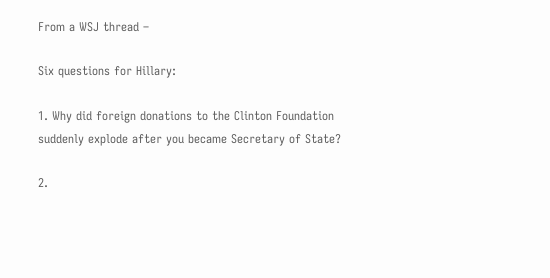From a WSJ thread –

Six questions for Hillary:

1. Why did foreign donations to the Clinton Foundation suddenly explode after you became Secretary of State?

2.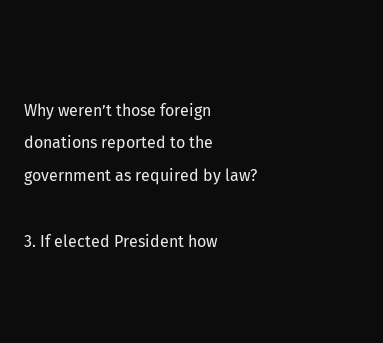Why weren’t those foreign donations reported to the government as required by law?

3. If elected President how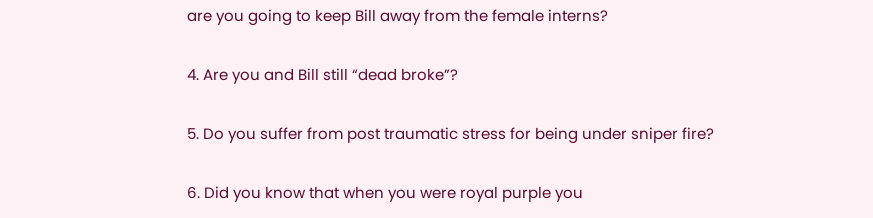are you going to keep Bill away from the female interns?

4. Are you and Bill still “dead broke”?

5. Do you suffer from post traumatic stress for being under sniper fire?

6. Did you know that when you were royal purple you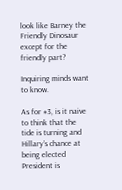look like Barney the Friendly Dinosaur except for the friendly part?

Inquiring minds want to know.

As for #3, is it naive to think that the tide is turning and Hillary’s chance at being elected President is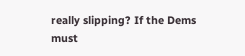really slipping? If the Dems must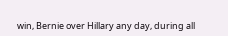win, Bernie over Hillary any day, during all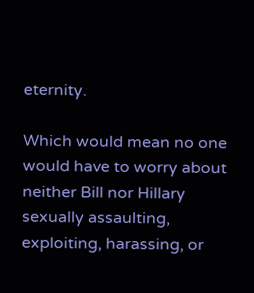eternity.

Which would mean no one would have to worry about neither Bill nor Hillary sexually assaulting, exploiting, harassing, or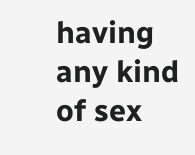having any kind of sex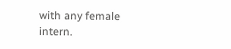with any female intern.